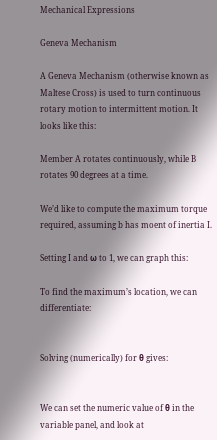Mechanical Expressions

Geneva Mechanism

A Geneva Mechanism (otherwise known as Maltese Cross) is used to turn continuous rotary motion to intermittent motion. It looks like this:

Member A rotates continuously, while B rotates 90 degrees at a time.

We’d like to compute the maximum torque required, assuming b has moent of inertia I.

Setting I and ω to 1, we can graph this:

To find the maximum’s location, we can differentiate:


Solving (numerically) for θ gives:


We can set the numeric value of θ in the variable panel, and look at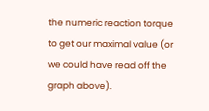the numeric reaction torque to get our maximal value (or we could have read off the graph above).